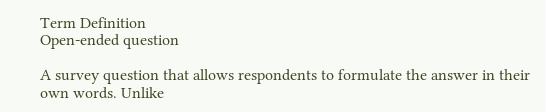Term Definition
Open-ended question

A survey question that allows respondents to formulate the answer in their own words. Unlike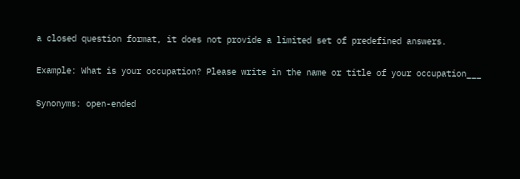a closed question format, it does not provide a limited set of predefined answers.

Example: What is your occupation? Please write in the name or title of your occupation___

Synonyms: open-ended